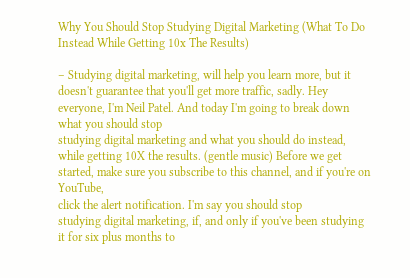Why You Should Stop Studying Digital Marketing (What To Do Instead While Getting 10x The Results)

– Studying digital marketing, will help you learn more, but it doesn't guarantee that you'll get more traffic, sadly. Hey everyone, I'm Neil Patel. And today I'm going to break down what you should stop
studying digital marketing and what you should do instead, while getting 10X the results. (gentle music) Before we get started, make sure you subscribe to this channel, and if you're on YouTube,
click the alert notification. I'm say you should stop
studying digital marketing, if, and only if you've been studying it for six plus months to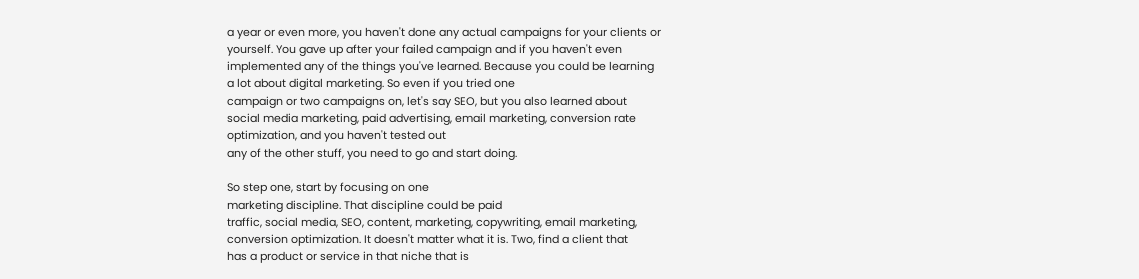a year or even more, you haven't done any actual campaigns for your clients or yourself. You gave up after your failed campaign and if you haven't even implemented any of the things you've learned. Because you could be learning
a lot about digital marketing. So even if you tried one
campaign or two campaigns on, let's say SEO, but you also learned about
social media marketing, paid advertising, email marketing, conversion rate optimization, and you haven't tested out
any of the other stuff, you need to go and start doing.

So step one, start by focusing on one
marketing discipline. That discipline could be paid
traffic, social media, SEO, content, marketing, copywriting, email marketing, conversion optimization. It doesn't matter what it is. Two, find a client that
has a product or service in that niche that is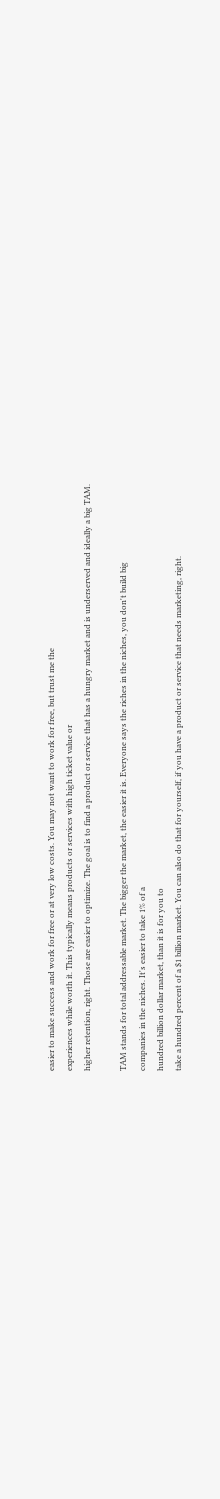easier to make success and work for free or at very low costs. You may not want to work for free, but trust me the
experiences while worth it. This typically means products or services with high ticket value or
higher retention, right. Those are easier to optimize. The goal is to find a product or service that has a hungry market and is underserved and ideally a big TAM.

TAM stands for total addressable market. The bigger the market, the easier it is. Everyone says the riches in the niches, you don't build big
companies in the niches. It's easier to take 1% of a
hundred billion dollar market, than it is for you to
take a hundred percent of a $1 billion market. You can also do that for yourself, if you have a product or service that needs marketing, right.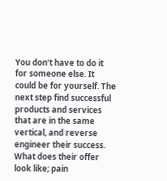You don't have to do it for someone else. It could be for yourself. The next step find successful
products and services that are in the same vertical, and reverse engineer their success. What does their offer look like; pain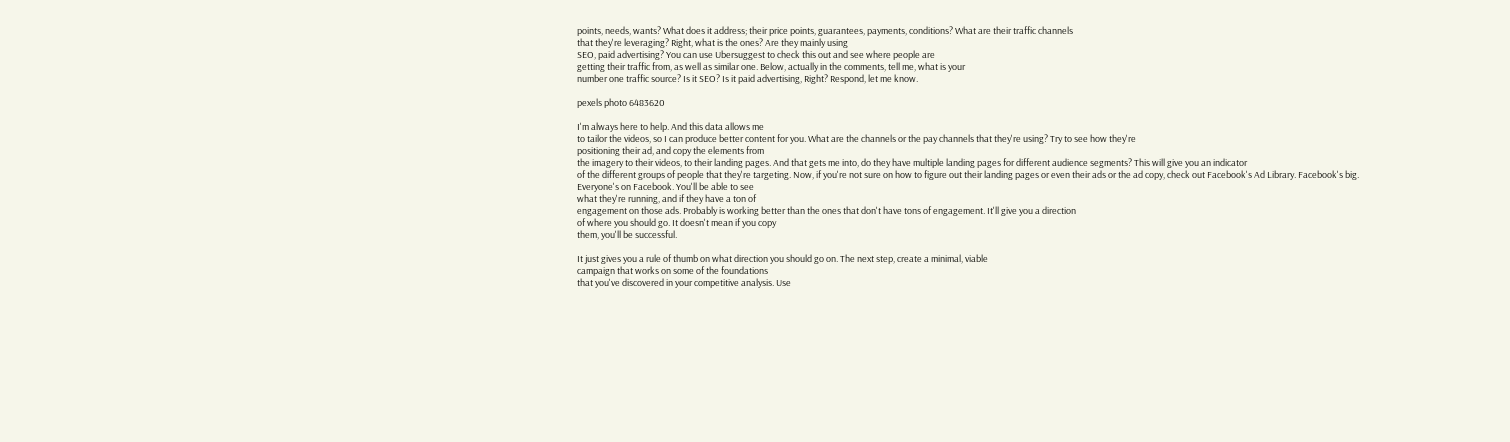points, needs, wants? What does it address; their price points, guarantees, payments, conditions? What are their traffic channels
that they're leveraging? Right, what is the ones? Are they mainly using
SEO, paid advertising? You can use Ubersuggest to check this out and see where people are
getting their traffic from, as well as similar one. Below, actually in the comments, tell me, what is your
number one traffic source? Is it SEO? Is it paid advertising, Right? Respond, let me know.

pexels photo 6483620

I'm always here to help. And this data allows me
to tailor the videos, so I can produce better content for you. What are the channels or the pay channels that they're using? Try to see how they're
positioning their ad, and copy the elements from
the imagery to their videos, to their landing pages. And that gets me into, do they have multiple landing pages for different audience segments? This will give you an indicator
of the different groups of people that they're targeting. Now, if you're not sure on how to figure out their landing pages or even their ads or the ad copy, check out Facebook's Ad Library. Facebook's big. Everyone's on Facebook. You'll be able to see
what they're running, and if they have a ton of
engagement on those ads. Probably is working better than the ones that don't have tons of engagement. It'll give you a direction
of where you should go. It doesn't mean if you copy
them, you'll be successful.

It just gives you a rule of thumb on what direction you should go on. The next step, create a minimal, viable
campaign that works on some of the foundations
that you've discovered in your competitive analysis. Use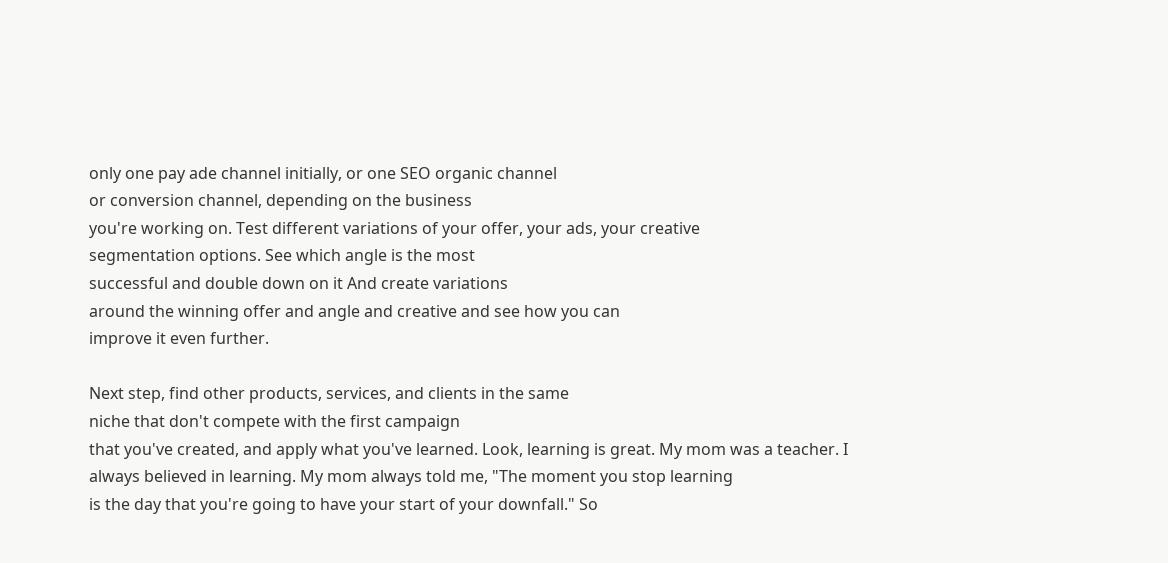only one pay ade channel initially, or one SEO organic channel
or conversion channel, depending on the business
you're working on. Test different variations of your offer, your ads, your creative
segmentation options. See which angle is the most
successful and double down on it And create variations
around the winning offer and angle and creative and see how you can
improve it even further.

Next step, find other products, services, and clients in the same
niche that don't compete with the first campaign
that you've created, and apply what you've learned. Look, learning is great. My mom was a teacher. I
always believed in learning. My mom always told me, "The moment you stop learning
is the day that you're going to have your start of your downfall." So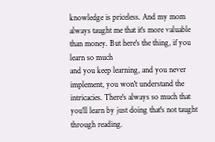knowledge is priceless. And my mom always taught me that it's more valuable than money. But here's the thing, if you learn so much
and you keep learning, and you never implement, you won't understand the intricacies. There's always so much that
you'll learn by just doing that's not taught through reading.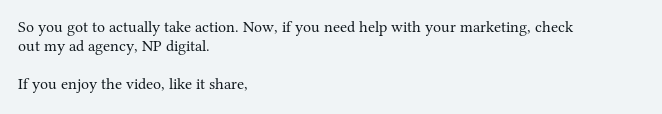So you got to actually take action. Now, if you need help with your marketing, check out my ad agency, NP digital.

If you enjoy the video, like it share,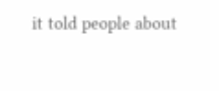it told people about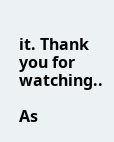it. Thank you for watching..

As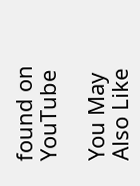found on YouTube

You May Also Like